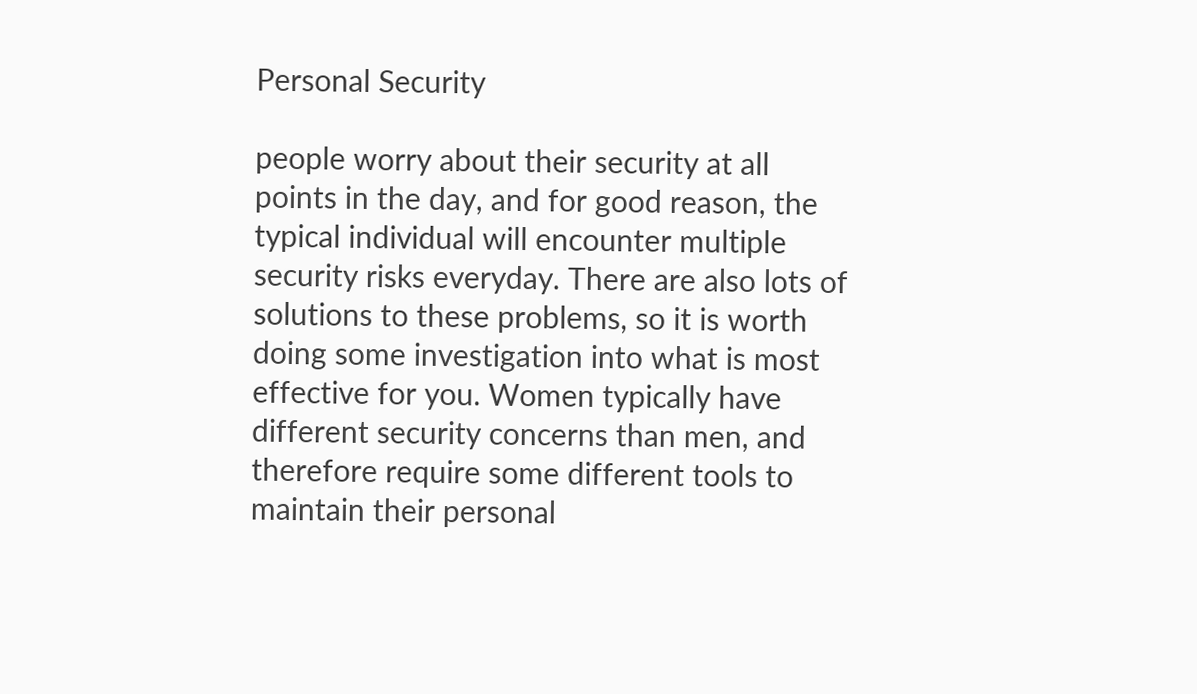Personal Security

people worry about their security at all points in the day, and for good reason, the typical individual will encounter multiple security risks everyday. There are also lots of solutions to these problems, so it is worth doing some investigation into what is most effective for you. Women typically have different security concerns than men, and therefore require some different tools to maintain their personal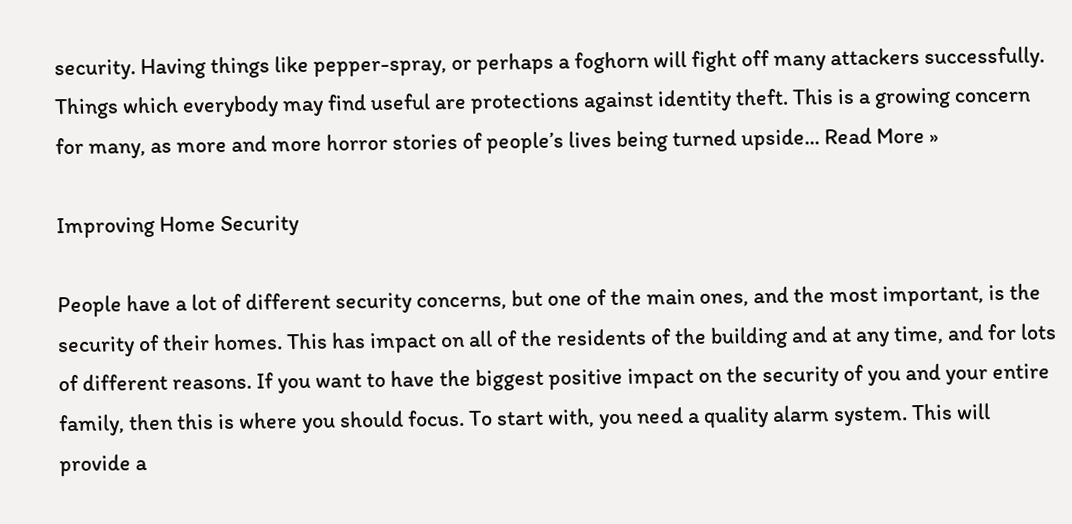security. Having things like pepper-spray, or perhaps a foghorn will fight off many attackers successfully. Things which everybody may find useful are protections against identity theft. This is a growing concern for many, as more and more horror stories of people’s lives being turned upside... Read More »

Improving Home Security

People have a lot of different security concerns, but one of the main ones, and the most important, is the security of their homes. This has impact on all of the residents of the building and at any time, and for lots of different reasons. If you want to have the biggest positive impact on the security of you and your entire family, then this is where you should focus. To start with, you need a quality alarm system. This will provide a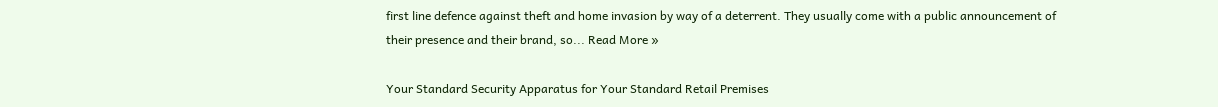first line defence against theft and home invasion by way of a deterrent. They usually come with a public announcement of their presence and their brand, so... Read More »

Your Standard Security Apparatus for Your Standard Retail Premises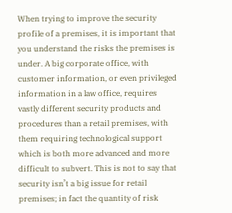When trying to improve the security profile of a premises, it is important that you understand the risks the premises is under. A big corporate office, with customer information, or even privileged information in a law office, requires vastly different security products and procedures than a retail premises, with them requiring technological support which is both more advanced and more difficult to subvert. This is not to say that security isn’t a big issue for retail premises; in fact the quantity of risk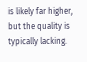is likely far higher, but the quality is typically lacking.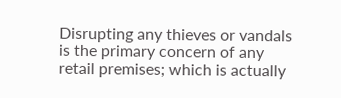Disrupting any thieves or vandals is the primary concern of any retail premises; which is actually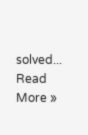solved... Read More »